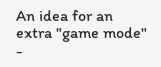An idea for an extra "game mode" -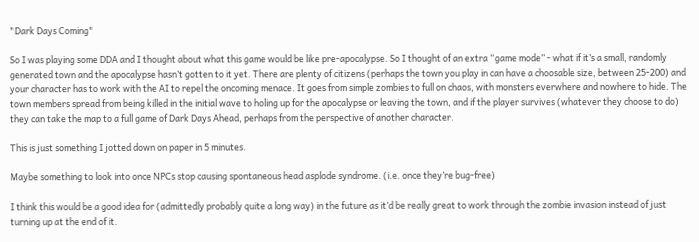"Dark Days Coming"

So I was playing some DDA and I thought about what this game would be like pre-apocalypse. So I thought of an extra “game mode” - what if it’s a small, randomly generated town and the apocalypse hasn’t gotten to it yet. There are plenty of citizens (perhaps the town you play in can have a choosable size, between 25-200) and your character has to work with the AI to repel the oncoming menace. It goes from simple zombies to full on chaos, with monsters everwhere and nowhere to hide. The town members spread from being killed in the initial wave to holing up for the apocalypse or leaving the town, and if the player survives (whatever they choose to do) they can take the map to a full game of Dark Days Ahead, perhaps from the perspective of another character.

This is just something I jotted down on paper in 5 minutes.

Maybe something to look into once NPCs stop causing spontaneous head asplode syndrome. (i.e. once they’re bug-free)

I think this would be a good idea for (admittedly probably quite a long way) in the future as it’d be really great to work through the zombie invasion instead of just turning up at the end of it.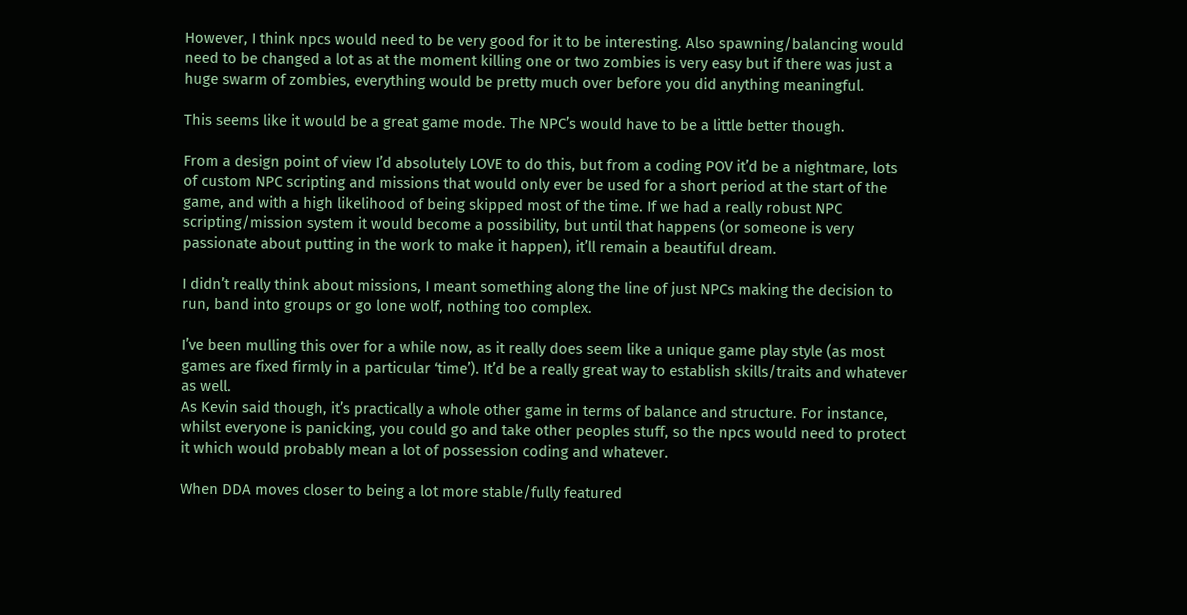However, I think npcs would need to be very good for it to be interesting. Also spawning/balancing would need to be changed a lot as at the moment killing one or two zombies is very easy but if there was just a huge swarm of zombies, everything would be pretty much over before you did anything meaningful.

This seems like it would be a great game mode. The NPC’s would have to be a little better though.

From a design point of view I’d absolutely LOVE to do this, but from a coding POV it’d be a nightmare, lots of custom NPC scripting and missions that would only ever be used for a short period at the start of the game, and with a high likelihood of being skipped most of the time. If we had a really robust NPC scripting/mission system it would become a possibility, but until that happens (or someone is very passionate about putting in the work to make it happen), it’ll remain a beautiful dream.

I didn’t really think about missions, I meant something along the line of just NPCs making the decision to run, band into groups or go lone wolf, nothing too complex.

I’ve been mulling this over for a while now, as it really does seem like a unique game play style (as most games are fixed firmly in a particular ‘time’). It’d be a really great way to establish skills/traits and whatever as well.
As Kevin said though, it’s practically a whole other game in terms of balance and structure. For instance, whilst everyone is panicking, you could go and take other peoples stuff, so the npcs would need to protect it which would probably mean a lot of possession coding and whatever.

When DDA moves closer to being a lot more stable/fully featured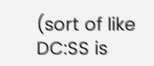(sort of like DC:SS is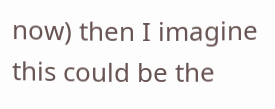now) then I imagine this could be the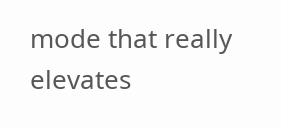mode that really elevates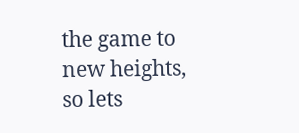the game to new heights, so lets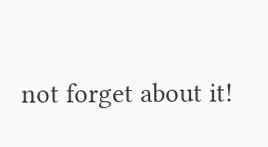not forget about it!